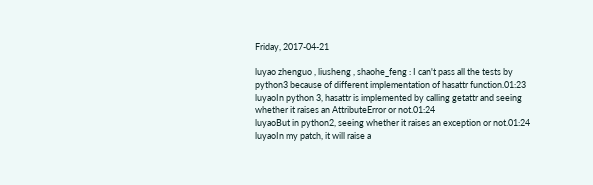Friday, 2017-04-21

luyao zhenguo , liusheng , shaohe_feng : I can't pass all the tests by python3 because of different implementation of hasattr function.01:23
luyaoIn python 3, hasattr is implemented by calling getattr and seeing whether it raises an AttributeError or not.01:24
luyaoBut in python2, seeing whether it raises an exception or not.01:24
luyaoIn my patch, it will raise a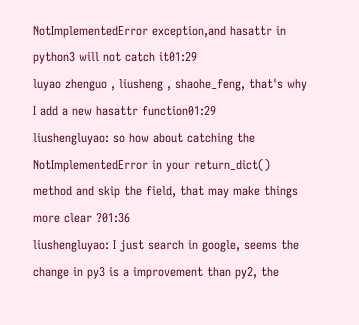NotImplementedError exception,and hasattr in python3 will not catch it01:29
luyao zhenguo , liusheng , shaohe_feng, that's why I add a new hasattr function01:29
liushengluyao: so how about catching the NotImplementedError in your return_dict() method and skip the field, that may make things more clear ?01:36
liushengluyao: I just search in google, seems the change in py3 is a improvement than py2, the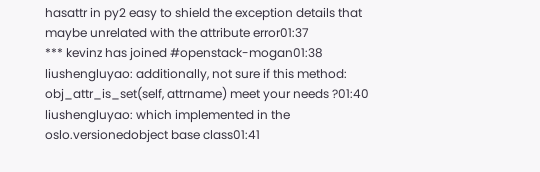hasattr in py2 easy to shield the exception details that maybe unrelated with the attribute error01:37
*** kevinz has joined #openstack-mogan01:38
liushengluyao: additionally, not sure if this method: obj_attr_is_set(self, attrname) meet your needs ?01:40
liushengluyao: which implemented in the oslo.versionedobject base class01:41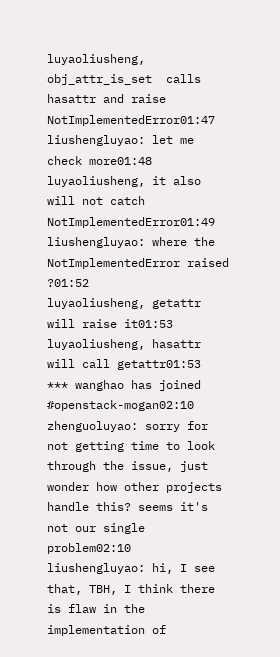luyaoliusheng,  obj_attr_is_set  calls hasattr and raise NotImplementedError01:47
liushengluyao: let me check more01:48
luyaoliusheng, it also will not catch NotImplementedError01:49
liushengluyao: where the NotImplementedError raised ?01:52
luyaoliusheng, getattr will raise it01:53
luyaoliusheng, hasattr will call getattr01:53
*** wanghao has joined #openstack-mogan02:10
zhenguoluyao: sorry for not getting time to look through the issue, just wonder how other projects handle this? seems it's not our single problem02:10
liushengluyao: hi, I see that, TBH, I think there is flaw in the implementation of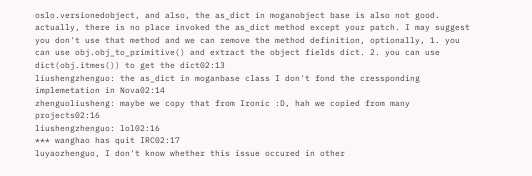oslo.versionedobject, and also, the as_dict in moganobject base is also not good. actually, there is no place invoked the as_dict method except your patch. I may suggest you don't use that method and we can remove the method definition, optionally, 1. you can use obj.obj_to_primitive() and extract the object fields dict. 2. you can use dict(obj.itmes()) to get the dict02:13
liushengzhenguo: the as_dict in moganbase class I don't fond the cressponding implemetation in Nova02:14
zhenguoliusheng: maybe we copy that from Ironic :D, hah we copied from many projects02:16
liushengzhenguo: lol02:16
*** wanghao has quit IRC02:17
luyaozhenguo, I don't know whether this issue occured in other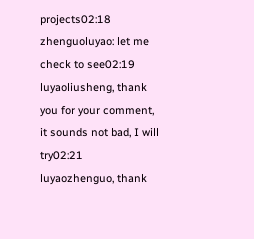projects02:18
zhenguoluyao: let me check to see02:19
luyaoliusheng, thank you for your comment, it sounds not bad, I will try02:21
luyaozhenguo, thank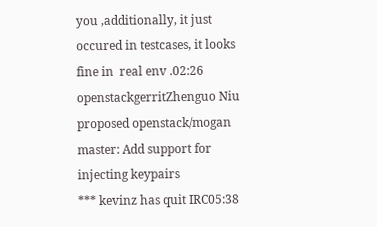you ,additionally, it just occured in testcases, it looks fine in  real env .02:26
openstackgerritZhenguo Niu proposed openstack/mogan master: Add support for injecting keypairs
*** kevinz has quit IRC05:38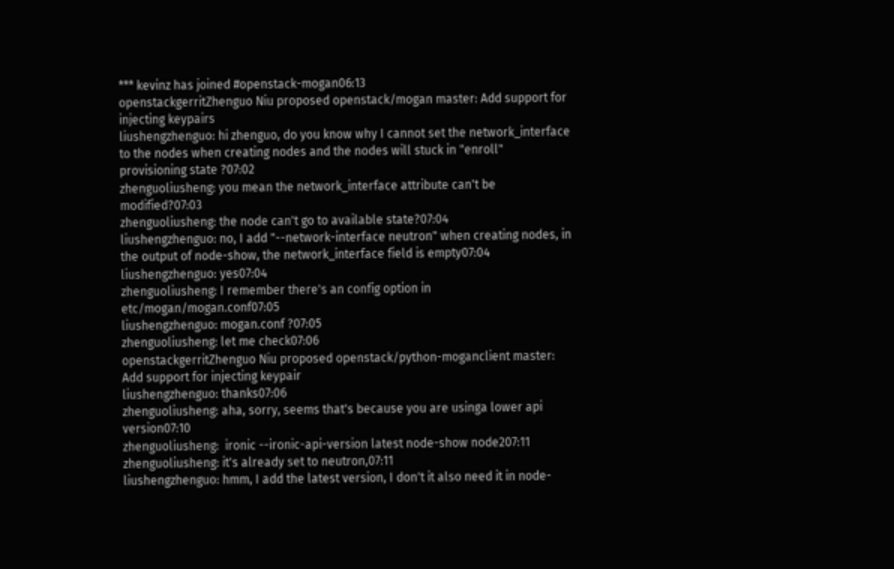*** kevinz has joined #openstack-mogan06:13
openstackgerritZhenguo Niu proposed openstack/mogan master: Add support for injecting keypairs
liushengzhenguo: hi zhenguo, do you know why I cannot set the network_interface to the nodes when creating nodes and the nodes will stuck in "enroll" provisioning state ?07:02
zhenguoliusheng: you mean the network_interface attribute can't be modified?07:03
zhenguoliusheng: the node can't go to available state?07:04
liushengzhenguo: no, I add "--network-interface neutron" when creating nodes, in the output of node-show, the network_interface field is empty07:04
liushengzhenguo: yes07:04
zhenguoliusheng: I remember there's an config option in etc/mogan/mogan.conf07:05
liushengzhenguo: mogan.conf ?07:05
zhenguoliusheng: let me check07:06
openstackgerritZhenguo Niu proposed openstack/python-moganclient master: Add support for injecting keypair
liushengzhenguo: thanks07:06
zhenguoliusheng: aha, sorry, seems that's because you are usinga lower api version07:10
zhenguoliusheng:  ironic --ironic-api-version latest node-show node207:11
zhenguoliusheng: it's already set to neutron,07:11
liushengzhenguo: hmm, I add the latest version, I don't it also need it in node-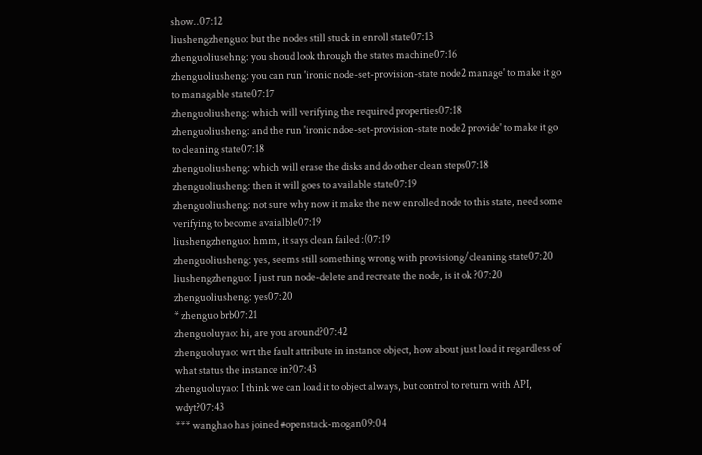show..07:12
liushengzhenguo: but the nodes still stuck in enroll state07:13
zhenguoliusehng: you shoud look through the states machine07:16
zhenguoliusheng: you can run 'ironic node-set-provision-state node2 manage' to make it go to managable state07:17
zhenguoliusheng: which will verifying the required properties07:18
zhenguoliusheng: and the run 'ironic ndoe-set-provision-state node2 provide' to make it go to cleaning state07:18
zhenguoliusheng: which will erase the disks and do other clean steps07:18
zhenguoliusheng: then it will goes to available state07:19
zhenguoliusheng: not sure why now it make the new enrolled node to this state, need some verifying to become avaialble07:19
liushengzhenguo: hmm, it says clean failed :(07:19
zhenguoliusheng: yes, seems still something wrong with provisiong/cleaning state07:20
liushengzhenguo: I just run node-delete and recreate the node, is it ok ?07:20
zhenguoliusheng: yes07:20
* zhenguo brb07:21
zhenguoluyao: hi, are you around?07:42
zhenguoluyao: wrt the fault attribute in instance object, how about just load it regardless of what status the instance in?07:43
zhenguoluyao: I think we can load it to object always, but control to return with API, wdyt?07:43
*** wanghao has joined #openstack-mogan09:04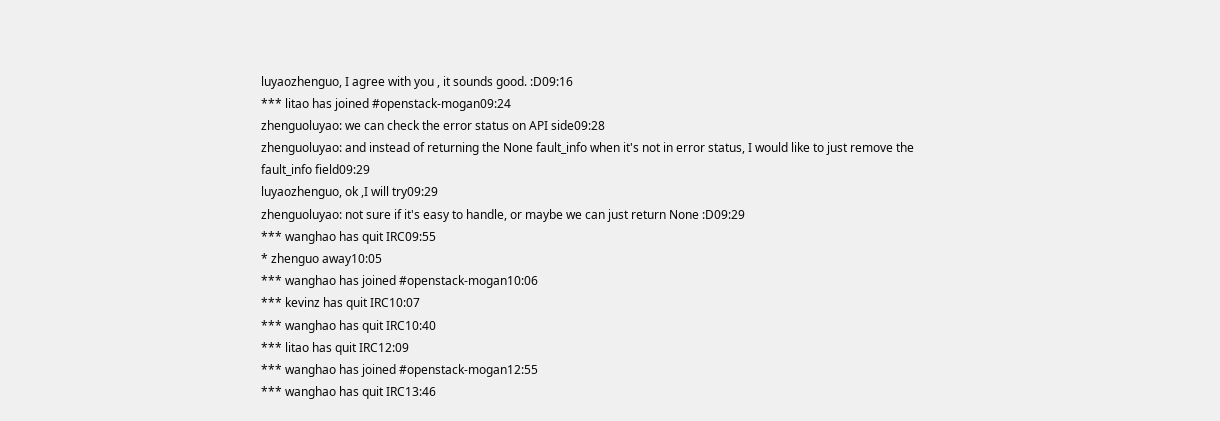luyaozhenguo, I agree with you , it sounds good. :D09:16
*** litao has joined #openstack-mogan09:24
zhenguoluyao: we can check the error status on API side09:28
zhenguoluyao: and instead of returning the None fault_info when it's not in error status, I would like to just remove the fault_info field09:29
luyaozhenguo, ok ,I will try09:29
zhenguoluyao: not sure if it's easy to handle, or maybe we can just return None :D09:29
*** wanghao has quit IRC09:55
* zhenguo away10:05
*** wanghao has joined #openstack-mogan10:06
*** kevinz has quit IRC10:07
*** wanghao has quit IRC10:40
*** litao has quit IRC12:09
*** wanghao has joined #openstack-mogan12:55
*** wanghao has quit IRC13:46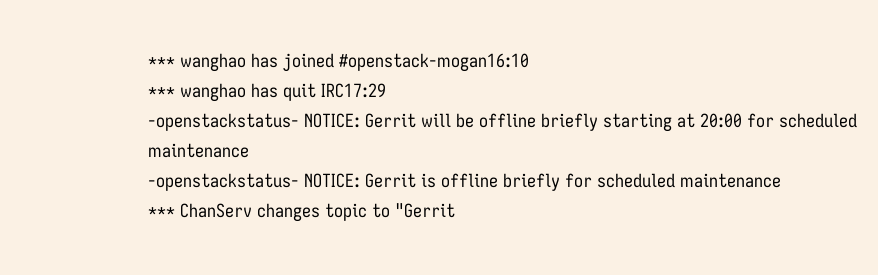*** wanghao has joined #openstack-mogan16:10
*** wanghao has quit IRC17:29
-openstackstatus- NOTICE: Gerrit will be offline briefly starting at 20:00 for scheduled maintenance
-openstackstatus- NOTICE: Gerrit is offline briefly for scheduled maintenance
*** ChanServ changes topic to "Gerrit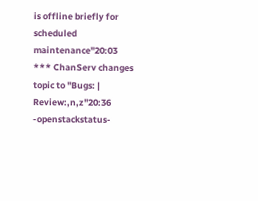is offline briefly for scheduled maintenance"20:03
*** ChanServ changes topic to "Bugs: | Review:,n,z"20:36
-openstackstatus-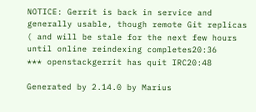NOTICE: Gerrit is back in service and generally usable, though remote Git replicas ( and will be stale for the next few hours until online reindexing completes20:36
*** openstackgerrit has quit IRC20:48

Generated by 2.14.0 by Marius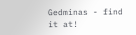Gedminas - find it at!